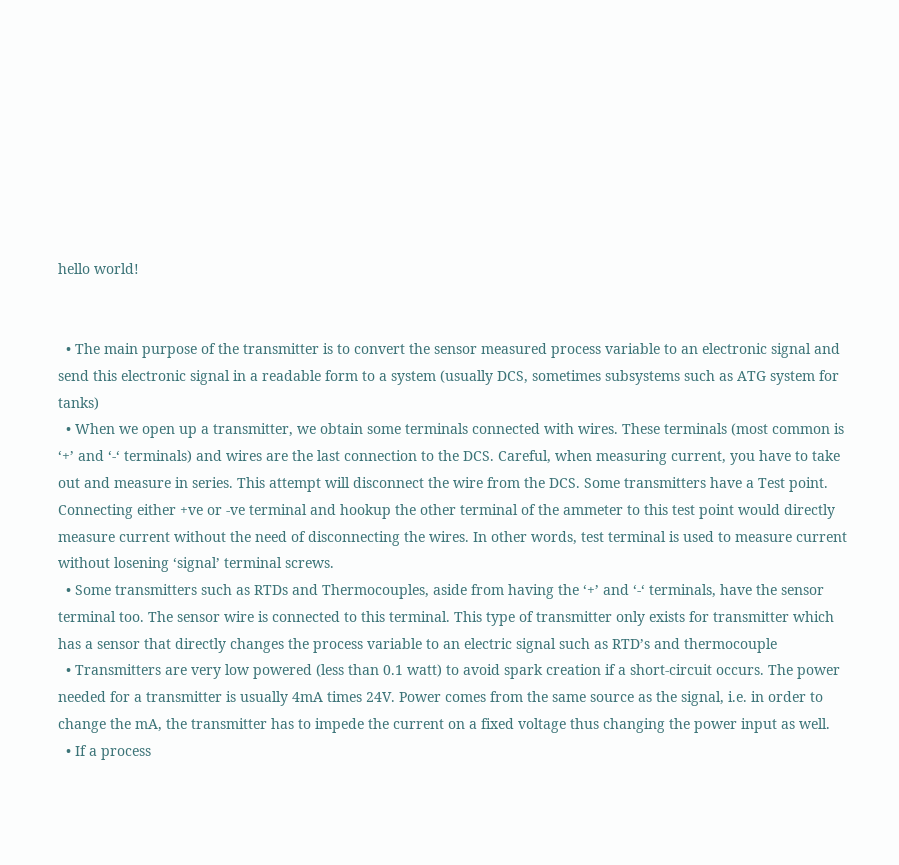hello world!


  • The main purpose of the transmitter is to convert the sensor measured process variable to an electronic signal and send this electronic signal in a readable form to a system (usually DCS, sometimes subsystems such as ATG system for tanks)
  • When we open up a transmitter, we obtain some terminals connected with wires. These terminals (most common is ‘+’ and ‘-‘ terminals) and wires are the last connection to the DCS. Careful, when measuring current, you have to take out and measure in series. This attempt will disconnect the wire from the DCS. Some transmitters have a Test point. Connecting either +ve or -ve terminal and hookup the other terminal of the ammeter to this test point would directly measure current without the need of disconnecting the wires. In other words, test terminal is used to measure current without losening ‘signal’ terminal screws.
  • Some transmitters such as RTDs and Thermocouples, aside from having the ‘+’ and ‘-‘ terminals, have the sensor terminal too. The sensor wire is connected to this terminal. This type of transmitter only exists for transmitter which has a sensor that directly changes the process variable to an electric signal such as RTD’s and thermocouple
  • Transmitters are very low powered (less than 0.1 watt) to avoid spark creation if a short-circuit occurs. The power needed for a transmitter is usually 4mA times 24V. Power comes from the same source as the signal, i.e. in order to change the mA, the transmitter has to impede the current on a fixed voltage thus changing the power input as well.
  • If a process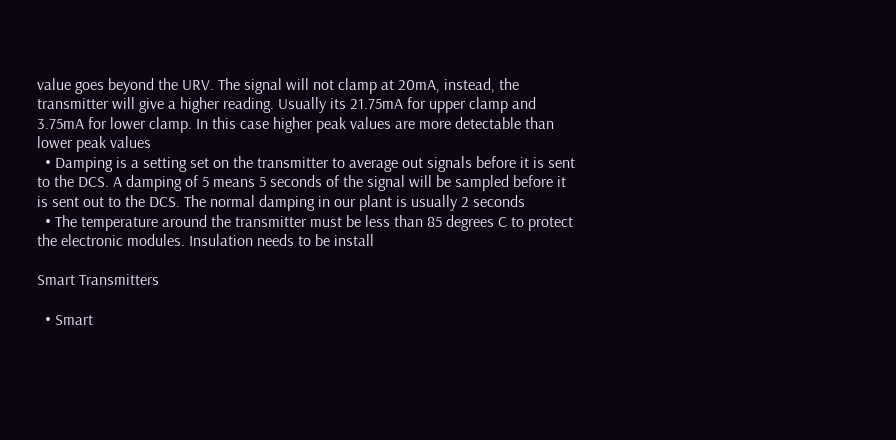value goes beyond the URV. The signal will not clamp at 20mA, instead, the transmitter will give a higher reading. Usually its 21.75mA for upper clamp and 3.75mA for lower clamp. In this case higher peak values are more detectable than lower peak values
  • Damping is a setting set on the transmitter to average out signals before it is sent to the DCS. A damping of 5 means 5 seconds of the signal will be sampled before it is sent out to the DCS. The normal damping in our plant is usually 2 seconds
  • The temperature around the transmitter must be less than 85 degrees C to protect the electronic modules. Insulation needs to be install

Smart Transmitters

  • Smart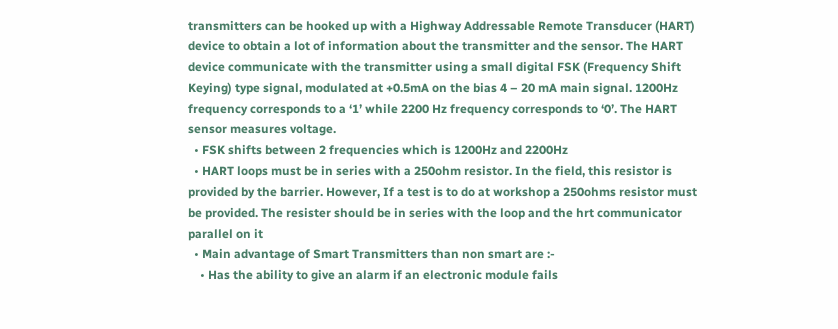transmitters can be hooked up with a Highway Addressable Remote Transducer (HART) device to obtain a lot of information about the transmitter and the sensor. The HART device communicate with the transmitter using a small digital FSK (Frequency Shift Keying) type signal, modulated at +0.5mA on the bias 4 – 20 mA main signal. 1200Hz frequency corresponds to a ‘1’ while 2200 Hz frequency corresponds to ‘0’. The HART sensor measures voltage.
  • FSK shifts between 2 frequencies which is 1200Hz and 2200Hz
  • HART loops must be in series with a 250ohm resistor. In the field, this resistor is provided by the barrier. However, If a test is to do at workshop a 250ohms resistor must be provided. The resister should be in series with the loop and the hrt communicator parallel on it
  • Main advantage of Smart Transmitters than non smart are :-
    • Has the ability to give an alarm if an electronic module fails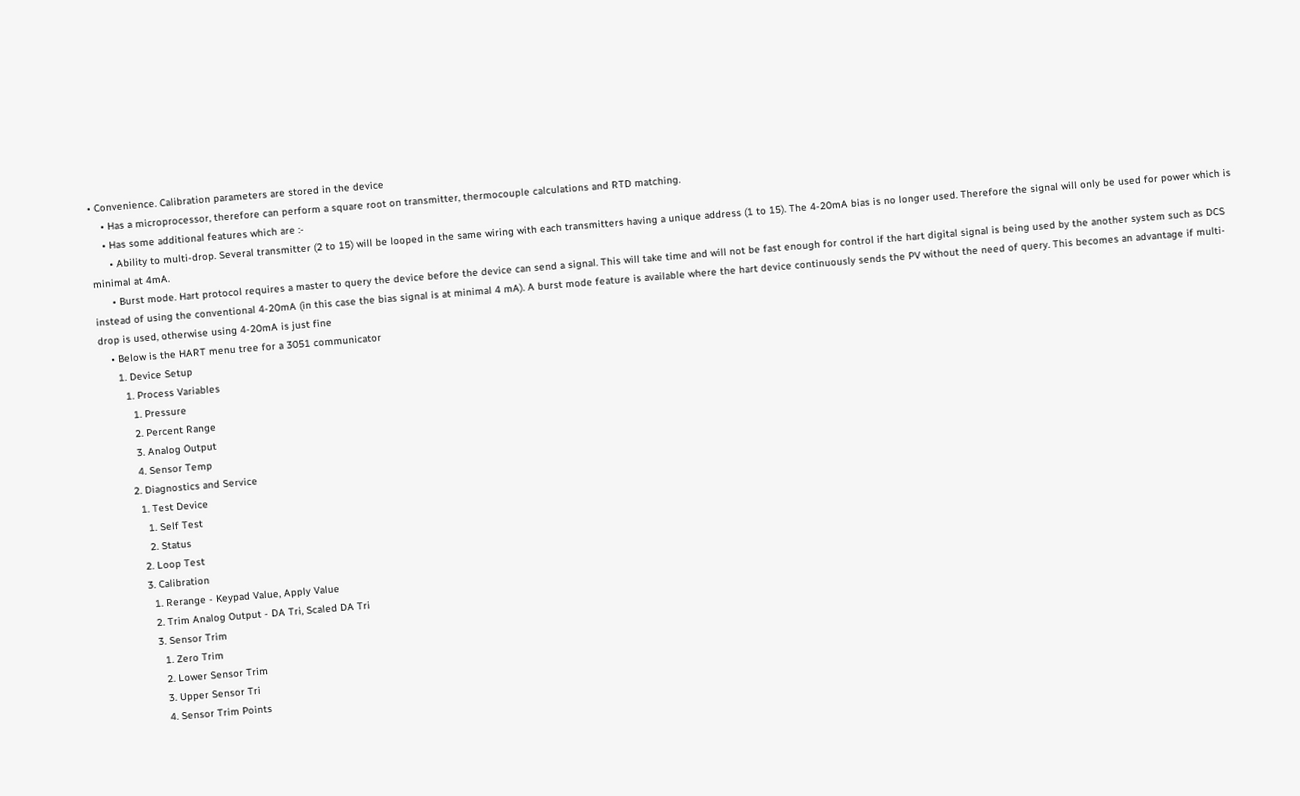• Convenience. Calibration parameters are stored in the device
    • Has a microprocessor, therefore can perform a square root on transmitter, thermocouple calculations and RTD matching.
    • Has some additional features which are :-
      • Ability to multi-drop. Several transmitter (2 to 15) will be looped in the same wiring with each transmitters having a unique address (1 to 15). The 4-20mA bias is no longer used. Therefore the signal will only be used for power which is minimal at 4mA.
      • Burst mode. Hart protocol requires a master to query the device before the device can send a signal. This will take time and will not be fast enough for control if the hart digital signal is being used by the another system such as DCS instead of using the conventional 4-20mA (in this case the bias signal is at minimal 4 mA). A burst mode feature is available where the hart device continuously sends the PV without the need of query. This becomes an advantage if multi-drop is used, otherwise using 4-20mA is just fine
    • Below is the HART menu tree for a 3051 communicator
      1. Device Setup
        1. Process Variables
          1. Pressure
          2. Percent Range
          3. Analog Output
          4. Sensor Temp
        2. Diagnostics and Service
          1. Test Device
            1. Self Test
            2. Status
          2. Loop Test
          3. Calibration
            1. Rerange - Keypad Value, Apply Value
            2. Trim Analog Output - DA Tri, Scaled DA Tri
            3. Sensor Trim
              1. Zero Trim
              2. Lower Sensor Trim
              3. Upper Sensor Tri
              4. Sensor Trim Points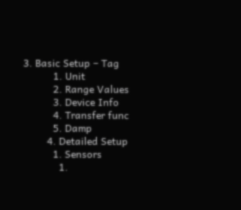3. Basic Setup – Tag
          1. Unit
          2. Range Values
          3. Device Info
          4. Transfer func
          5. Damp
        4. Detailed Setup
          1. Sensors
            1.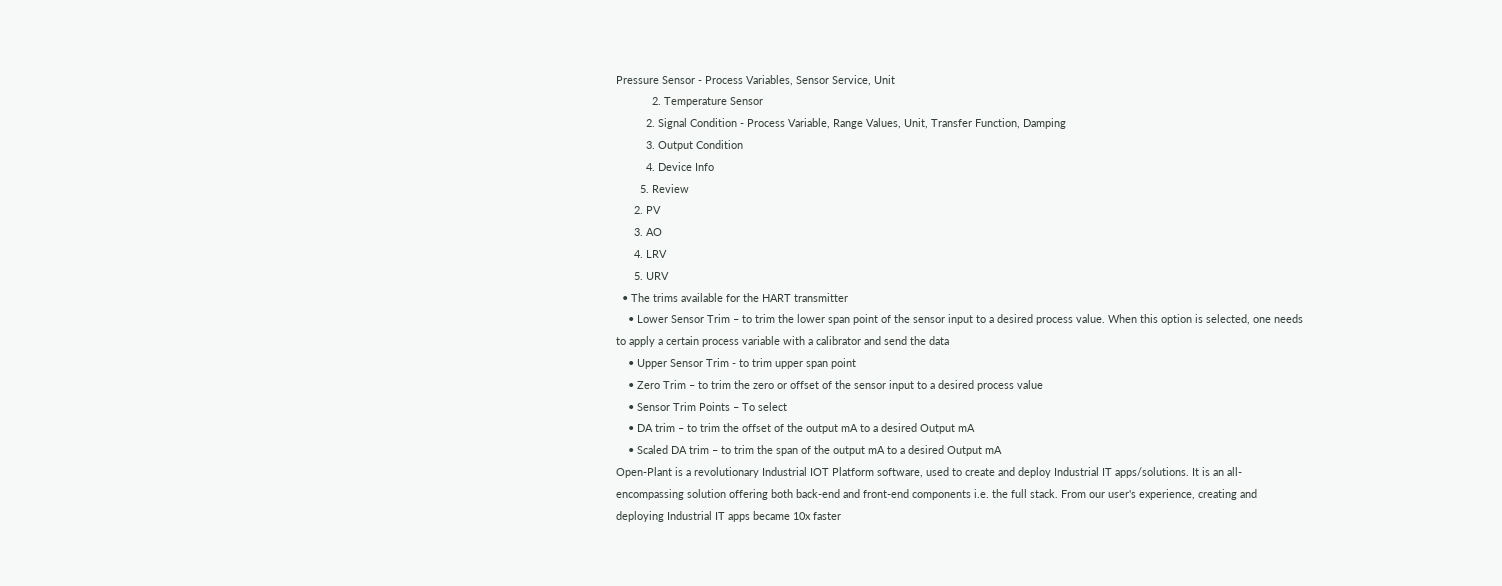Pressure Sensor - Process Variables, Sensor Service, Unit
            2. Temperature Sensor
          2. Signal Condition - Process Variable, Range Values, Unit, Transfer Function, Damping
          3. Output Condition
          4. Device Info
        5. Review
      2. PV
      3. AO
      4. LRV
      5. URV
  • The trims available for the HART transmitter
    • Lower Sensor Trim – to trim the lower span point of the sensor input to a desired process value. When this option is selected, one needs to apply a certain process variable with a calibrator and send the data
    • Upper Sensor Trim - to trim upper span point
    • Zero Trim – to trim the zero or offset of the sensor input to a desired process value
    • Sensor Trim Points – To select
    • DA trim – to trim the offset of the output mA to a desired Output mA
    • Scaled DA trim – to trim the span of the output mA to a desired Output mA
Open-Plant is a revolutionary Industrial IOT Platform software, used to create and deploy Industrial IT apps/solutions. It is an all-encompassing solution offering both back-end and front-end components i.e. the full stack. From our user's experience, creating and deploying Industrial IT apps became 10x faster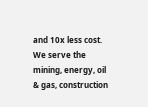and 10x less cost. We serve the mining, energy, oil & gas, construction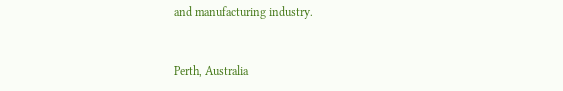and manufacturing industry.


Perth, Australia